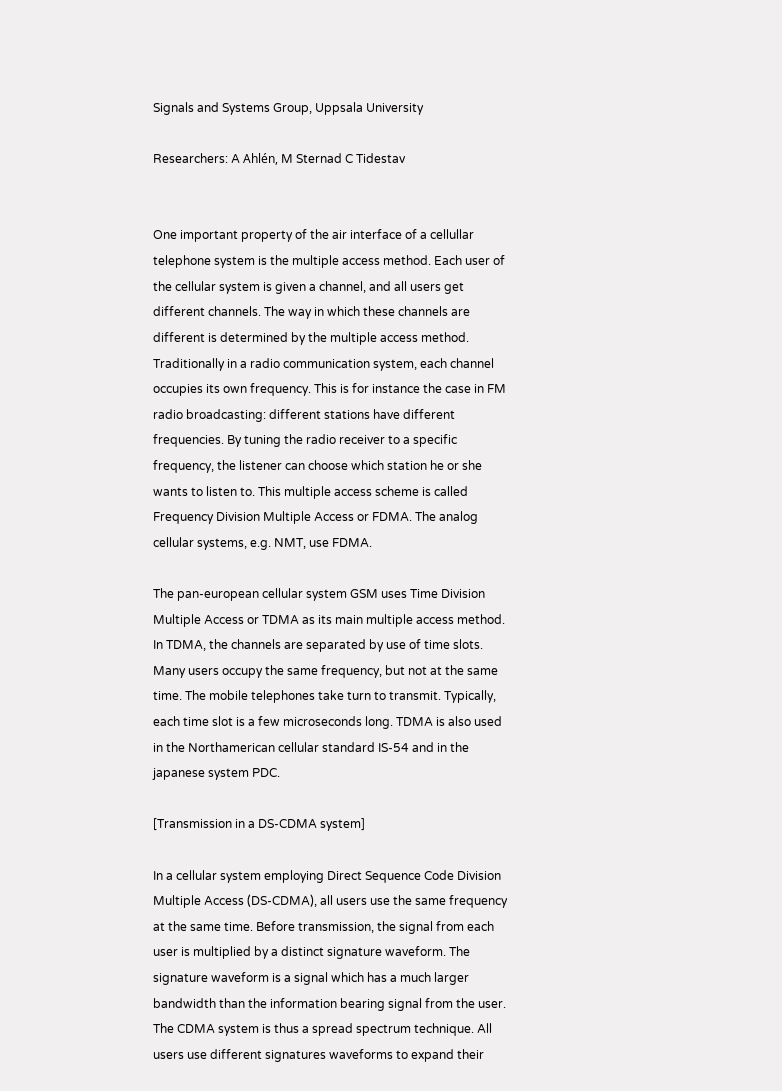Signals and Systems Group, Uppsala University

Researchers: A Ahlén, M Sternad C Tidestav


One important property of the air interface of a cellullar telephone system is the multiple access method. Each user of the cellular system is given a channel, and all users get different channels. The way in which these channels are different is determined by the multiple access method. Traditionally in a radio communication system, each channel occupies its own frequency. This is for instance the case in FM radio broadcasting: different stations have different frequencies. By tuning the radio receiver to a specific frequency, the listener can choose which station he or she wants to listen to. This multiple access scheme is called Frequency Division Multiple Access or FDMA. The analog cellular systems, e.g. NMT, use FDMA.

The pan-european cellular system GSM uses Time Division Multiple Access or TDMA as its main multiple access method. In TDMA, the channels are separated by use of time slots. Many users occupy the same frequency, but not at the same time. The mobile telephones take turn to transmit. Typically, each time slot is a few microseconds long. TDMA is also used in the Northamerican cellular standard IS-54 and in the japanese system PDC.

[Transmission in a DS-CDMA system]

In a cellular system employing Direct Sequence Code Division Multiple Access (DS-CDMA), all users use the same frequency at the same time. Before transmission, the signal from each user is multiplied by a distinct signature waveform. The signature waveform is a signal which has a much larger bandwidth than the information bearing signal from the user. The CDMA system is thus a spread spectrum technique. All users use different signatures waveforms to expand their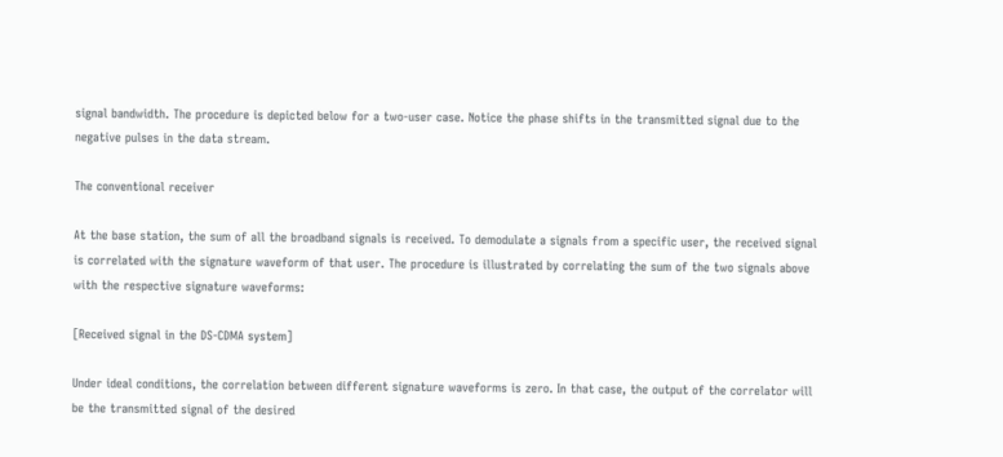signal bandwidth. The procedure is depicted below for a two-user case. Notice the phase shifts in the transmitted signal due to the negative pulses in the data stream.

The conventional receiver

At the base station, the sum of all the broadband signals is received. To demodulate a signals from a specific user, the received signal is correlated with the signature waveform of that user. The procedure is illustrated by correlating the sum of the two signals above with the respective signature waveforms:

[Received signal in the DS-CDMA system]

Under ideal conditions, the correlation between different signature waveforms is zero. In that case, the output of the correlator will be the transmitted signal of the desired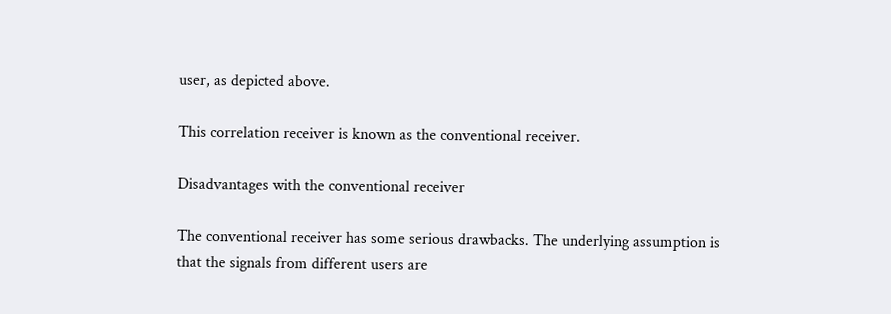user, as depicted above.

This correlation receiver is known as the conventional receiver.

Disadvantages with the conventional receiver

The conventional receiver has some serious drawbacks. The underlying assumption is that the signals from different users are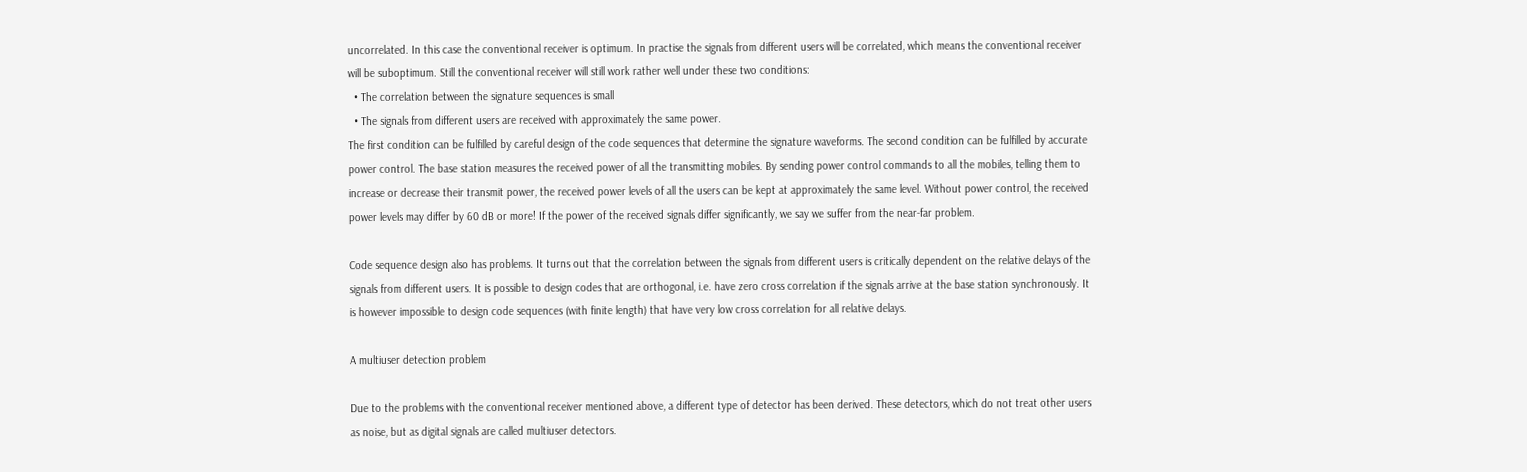uncorrelated. In this case the conventional receiver is optimum. In practise the signals from different users will be correlated, which means the conventional receiver will be suboptimum. Still the conventional receiver will still work rather well under these two conditions:
  • The correlation between the signature sequences is small
  • The signals from different users are received with approximately the same power.
The first condition can be fulfilled by careful design of the code sequences that determine the signature waveforms. The second condition can be fulfilled by accurate power control. The base station measures the received power of all the transmitting mobiles. By sending power control commands to all the mobiles, telling them to increase or decrease their transmit power, the received power levels of all the users can be kept at approximately the same level. Without power control, the received power levels may differ by 60 dB or more! If the power of the received signals differ significantly, we say we suffer from the near-far problem.

Code sequence design also has problems. It turns out that the correlation between the signals from different users is critically dependent on the relative delays of the signals from different users. It is possible to design codes that are orthogonal, i.e. have zero cross correlation if the signals arrive at the base station synchronously. It is however impossible to design code sequences (with finite length) that have very low cross correlation for all relative delays.

A multiuser detection problem

Due to the problems with the conventional receiver mentioned above, a different type of detector has been derived. These detectors, which do not treat other users as noise, but as digital signals are called multiuser detectors.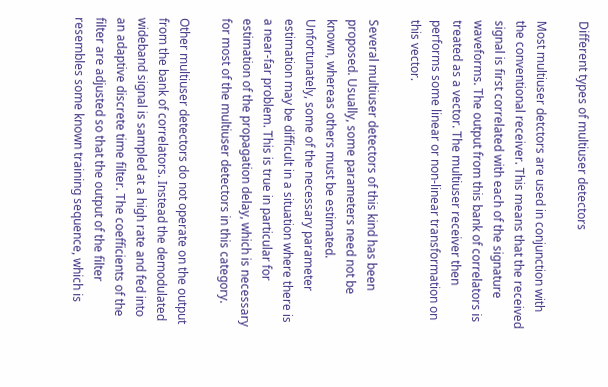Different types of multiuser detectors

Most multiuser detctors are used in conjunction with the conventional receiver. This means that the received signal is first correlated with each of the signature waveforms. The output from this bank of correlators is treated as a vector. The multiuser receiver then performs some linear or non-linear transformation on this vector.

Several multiuser detectors of this kind has been proposed. Usually, some parameters need not be known, whereas others must be estimated. Unfortunately, some of the necessary parameter estimation may be difficult in a situation where there is a near-far problem. This is true in particular for estimation of the propagation delay, which is necessary for most of the multiuser detectors in this category.

Other multiuser detectors do not operate on the output from the bank of correlators. Instead the demodulated wideband signal is sampled at a high rate and fed into an adaptive discrete time filter. The coefficients of the filter are adjusted so that the output of the filter resembles some known training sequence, which is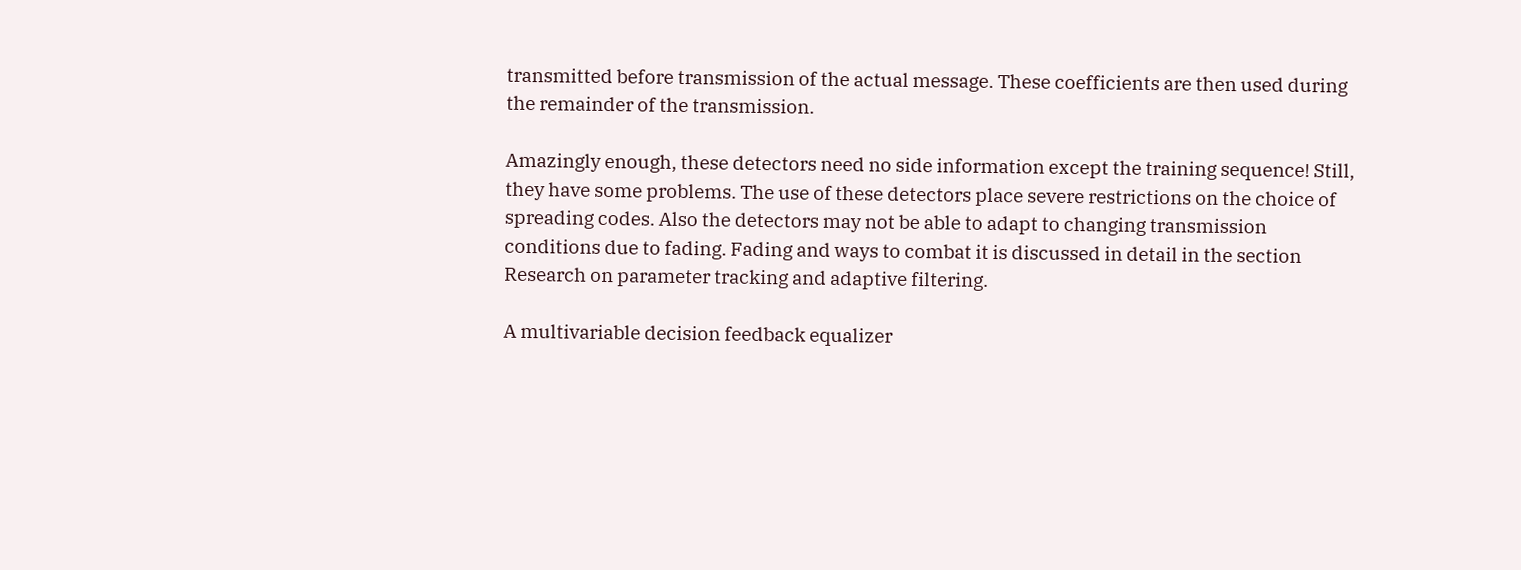transmitted before transmission of the actual message. These coefficients are then used during the remainder of the transmission.

Amazingly enough, these detectors need no side information except the training sequence! Still, they have some problems. The use of these detectors place severe restrictions on the choice of spreading codes. Also the detectors may not be able to adapt to changing transmission conditions due to fading. Fading and ways to combat it is discussed in detail in the section Research on parameter tracking and adaptive filtering.

A multivariable decision feedback equalizer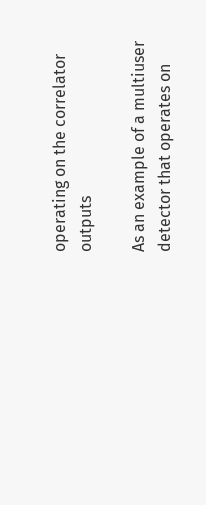operating on the correlator outputs

As an example of a multiuser detector that operates on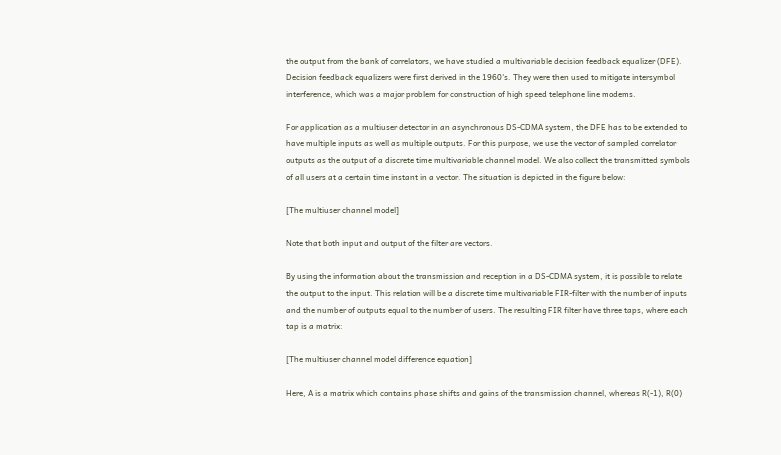the output from the bank of correlators, we have studied a multivariable decision feedback equalizer (DFE). Decision feedback equalizers were first derived in the 1960's. They were then used to mitigate intersymbol interference, which was a major problem for construction of high speed telephone line modems.

For application as a multiuser detector in an asynchronous DS-CDMA system, the DFE has to be extended to have multiple inputs as well as multiple outputs. For this purpose, we use the vector of sampled correlator outputs as the output of a discrete time multivariable channel model. We also collect the transmitted symbols of all users at a certain time instant in a vector. The situation is depicted in the figure below:

[The multiuser channel model]

Note that both input and output of the filter are vectors.

By using the information about the transmission and reception in a DS-CDMA system, it is possible to relate the output to the input. This relation will be a discrete time multivariable FIR-filter with the number of inputs and the number of outputs equal to the number of users. The resulting FIR filter have three taps, where each tap is a matrix:

[The multiuser channel model difference equation]

Here, A is a matrix which contains phase shifts and gains of the transmission channel, whereas R(-1), R(0)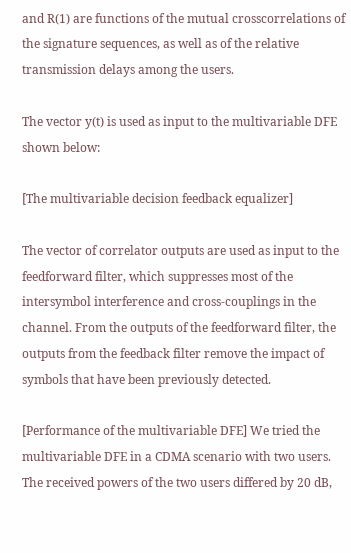and R(1) are functions of the mutual crosscorrelations of the signature sequences, as well as of the relative transmission delays among the users.

The vector y(t) is used as input to the multivariable DFE shown below:

[The multivariable decision feedback equalizer]

The vector of correlator outputs are used as input to the feedforward filter, which suppresses most of the intersymbol interference and cross-couplings in the channel. From the outputs of the feedforward filter, the outputs from the feedback filter remove the impact of symbols that have been previously detected.

[Performance of the multivariable DFE] We tried the multivariable DFE in a CDMA scenario with two users. The received powers of the two users differed by 20 dB,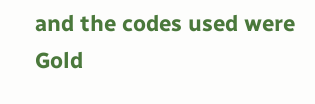and the codes used were Gold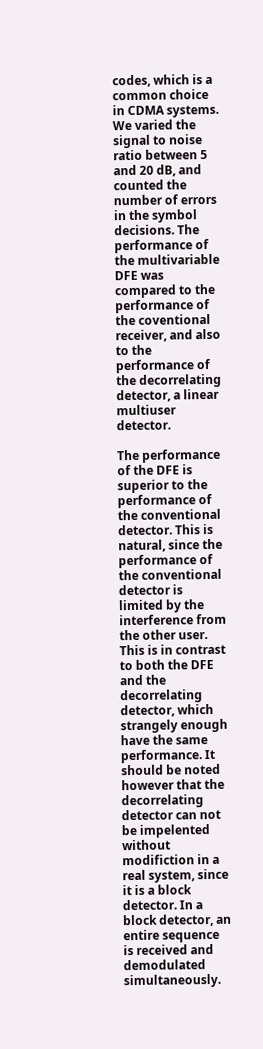codes, which is a common choice in CDMA systems. We varied the signal to noise ratio between 5 and 20 dB, and counted the number of errors in the symbol decisions. The performance of the multivariable DFE was compared to the performance of the coventional receiver, and also to the performance of the decorrelating detector, a linear multiuser detector.

The performance of the DFE is superior to the performance of the conventional detector. This is natural, since the performance of the conventional detector is limited by the interference from the other user. This is in contrast to both the DFE and the decorrelating detector, which strangely enough have the same performance. It should be noted however that the decorrelating detector can not be impelented without modifiction in a real system, since it is a block detector. In a block detector, an entire sequence is received and demodulated simultaneously.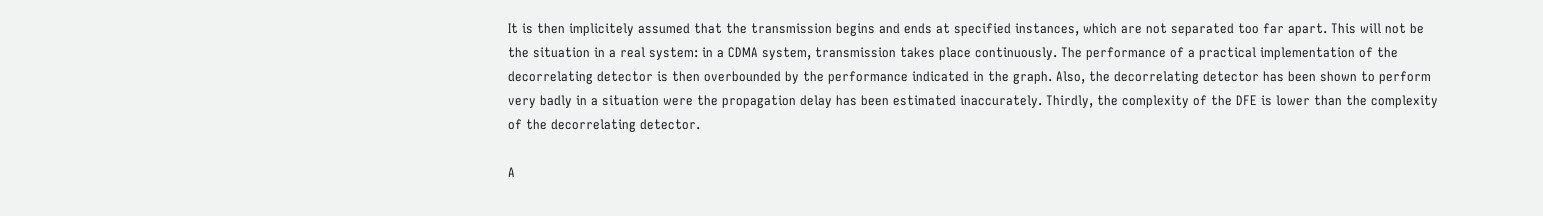It is then implicitely assumed that the transmission begins and ends at specified instances, which are not separated too far apart. This will not be the situation in a real system: in a CDMA system, transmission takes place continuously. The performance of a practical implementation of the decorrelating detector is then overbounded by the performance indicated in the graph. Also, the decorrelating detector has been shown to perform very badly in a situation were the propagation delay has been estimated inaccurately. Thirdly, the complexity of the DFE is lower than the complexity of the decorrelating detector.

A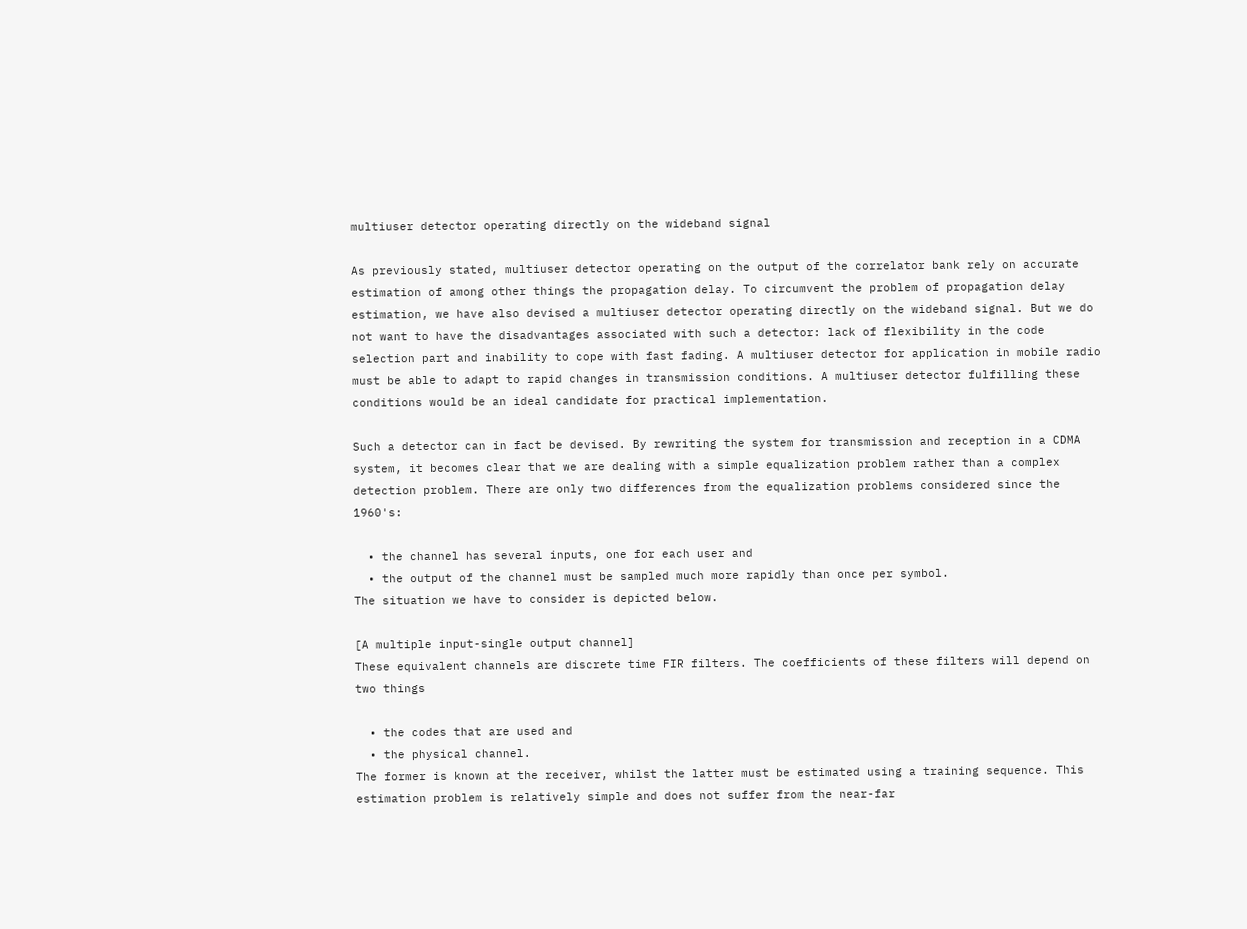multiuser detector operating directly on the wideband signal

As previously stated, multiuser detector operating on the output of the correlator bank rely on accurate estimation of among other things the propagation delay. To circumvent the problem of propagation delay estimation, we have also devised a multiuser detector operating directly on the wideband signal. But we do not want to have the disadvantages associated with such a detector: lack of flexibility in the code selection part and inability to cope with fast fading. A multiuser detector for application in mobile radio must be able to adapt to rapid changes in transmission conditions. A multiuser detector fulfilling these conditions would be an ideal candidate for practical implementation.

Such a detector can in fact be devised. By rewriting the system for transmission and reception in a CDMA system, it becomes clear that we are dealing with a simple equalization problem rather than a complex detection problem. There are only two differences from the equalization problems considered since the 1960's:

  • the channel has several inputs, one for each user and
  • the output of the channel must be sampled much more rapidly than once per symbol.
The situation we have to consider is depicted below.

[A multiple input-single output channel]
These equivalent channels are discrete time FIR filters. The coefficients of these filters will depend on two things

  • the codes that are used and
  • the physical channel.
The former is known at the receiver, whilst the latter must be estimated using a training sequence. This estimation problem is relatively simple and does not suffer from the near-far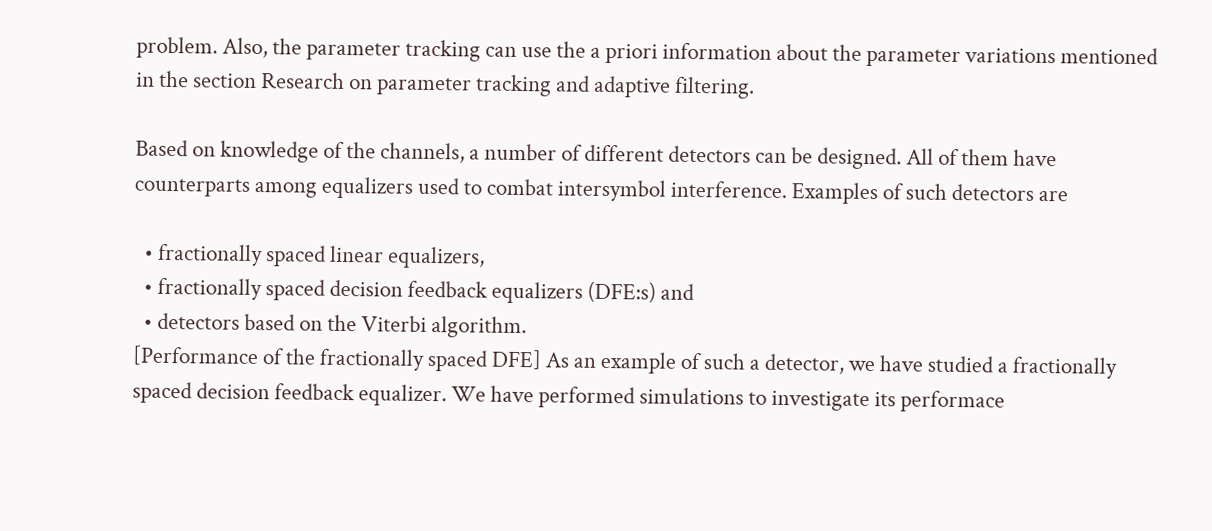problem. Also, the parameter tracking can use the a priori information about the parameter variations mentioned in the section Research on parameter tracking and adaptive filtering.

Based on knowledge of the channels, a number of different detectors can be designed. All of them have counterparts among equalizers used to combat intersymbol interference. Examples of such detectors are

  • fractionally spaced linear equalizers,
  • fractionally spaced decision feedback equalizers (DFE:s) and
  • detectors based on the Viterbi algorithm.
[Performance of the fractionally spaced DFE] As an example of such a detector, we have studied a fractionally spaced decision feedback equalizer. We have performed simulations to investigate its performace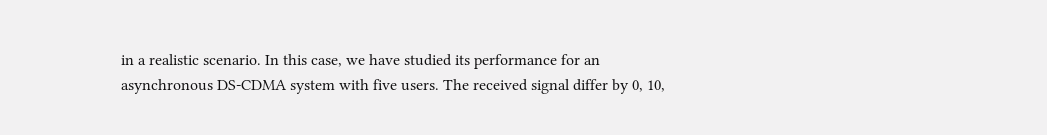in a realistic scenario. In this case, we have studied its performance for an asynchronous DS-CDMA system with five users. The received signal differ by 0, 10,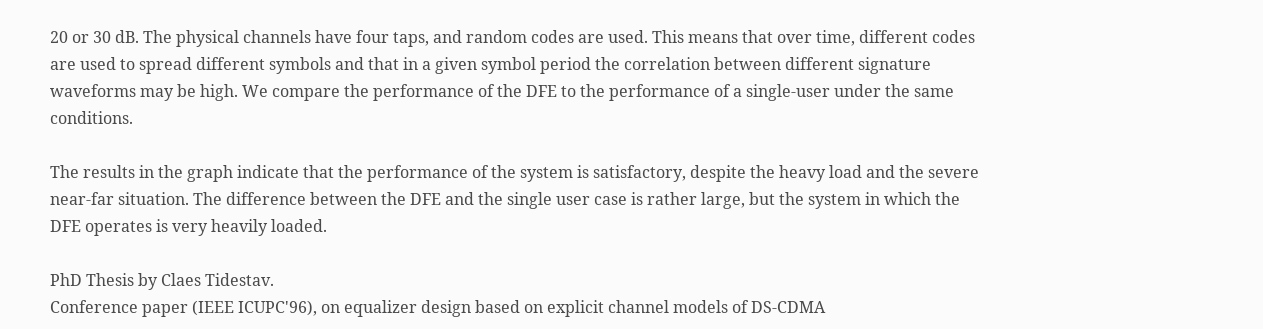20 or 30 dB. The physical channels have four taps, and random codes are used. This means that over time, different codes are used to spread different symbols and that in a given symbol period the correlation between different signature waveforms may be high. We compare the performance of the DFE to the performance of a single-user under the same conditions.

The results in the graph indicate that the performance of the system is satisfactory, despite the heavy load and the severe near-far situation. The difference between the DFE and the single user case is rather large, but the system in which the DFE operates is very heavily loaded.

PhD Thesis by Claes Tidestav.
Conference paper (IEEE ICUPC'96), on equalizer design based on explicit channel models of DS-CDMA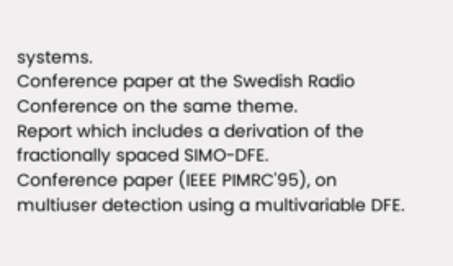systems.
Conference paper at the Swedish Radio Conference on the same theme.
Report which includes a derivation of the fractionally spaced SIMO-DFE.
Conference paper (IEEE PIMRC'95), on multiuser detection using a multivariable DFE.